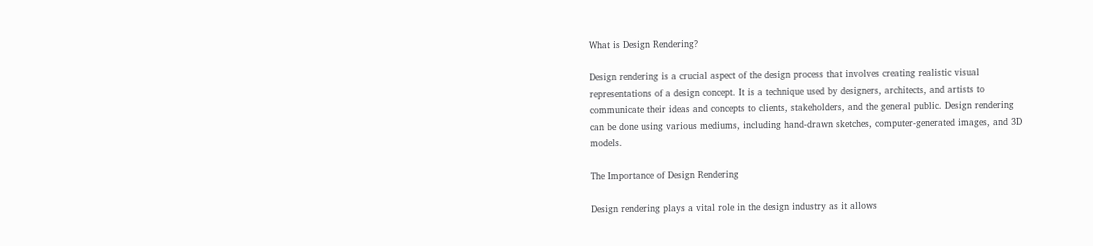What is Design Rendering?

Design rendering is a crucial aspect of the design process that involves creating realistic visual representations of a design concept. It is a technique used by designers, architects, and artists to communicate their ideas and concepts to clients, stakeholders, and the general public. Design rendering can be done using various mediums, including hand-drawn sketches, computer-generated images, and 3D models.

The Importance of Design Rendering

Design rendering plays a vital role in the design industry as it allows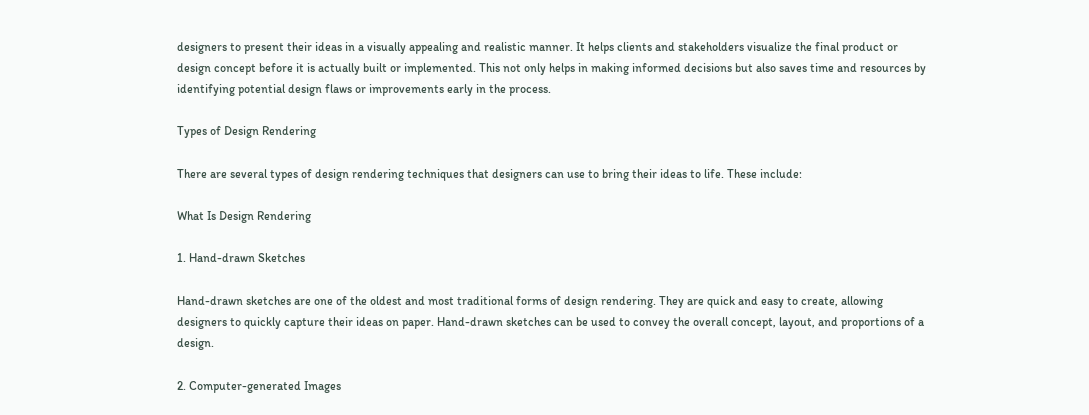designers to present their ideas in a visually appealing and realistic manner. It helps clients and stakeholders visualize the final product or design concept before it is actually built or implemented. This not only helps in making informed decisions but also saves time and resources by identifying potential design flaws or improvements early in the process.

Types of Design Rendering

There are several types of design rendering techniques that designers can use to bring their ideas to life. These include:

What Is Design Rendering

1. Hand-drawn Sketches

Hand-drawn sketches are one of the oldest and most traditional forms of design rendering. They are quick and easy to create, allowing designers to quickly capture their ideas on paper. Hand-drawn sketches can be used to convey the overall concept, layout, and proportions of a design.

2. Computer-generated Images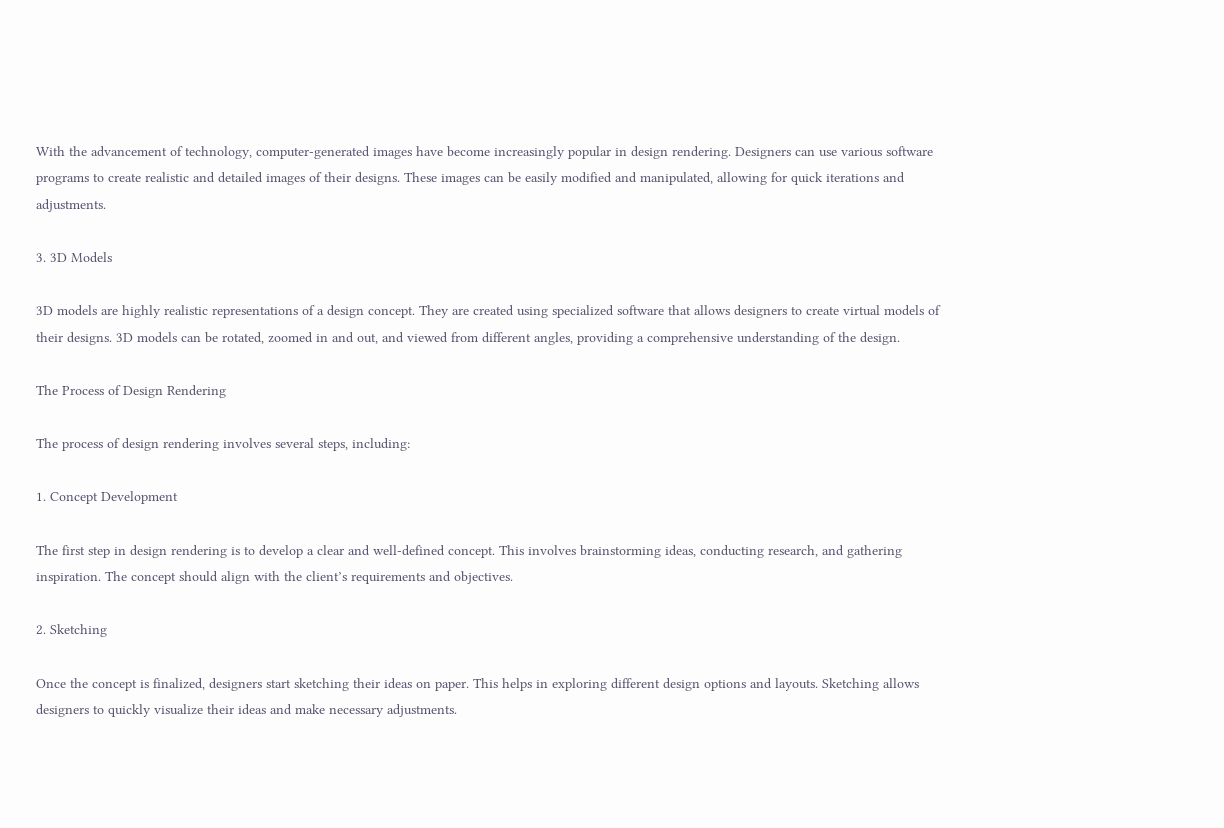With the advancement of technology, computer-generated images have become increasingly popular in design rendering. Designers can use various software programs to create realistic and detailed images of their designs. These images can be easily modified and manipulated, allowing for quick iterations and adjustments.

3. 3D Models

3D models are highly realistic representations of a design concept. They are created using specialized software that allows designers to create virtual models of their designs. 3D models can be rotated, zoomed in and out, and viewed from different angles, providing a comprehensive understanding of the design.

The Process of Design Rendering

The process of design rendering involves several steps, including:

1. Concept Development

The first step in design rendering is to develop a clear and well-defined concept. This involves brainstorming ideas, conducting research, and gathering inspiration. The concept should align with the client’s requirements and objectives.

2. Sketching

Once the concept is finalized, designers start sketching their ideas on paper. This helps in exploring different design options and layouts. Sketching allows designers to quickly visualize their ideas and make necessary adjustments.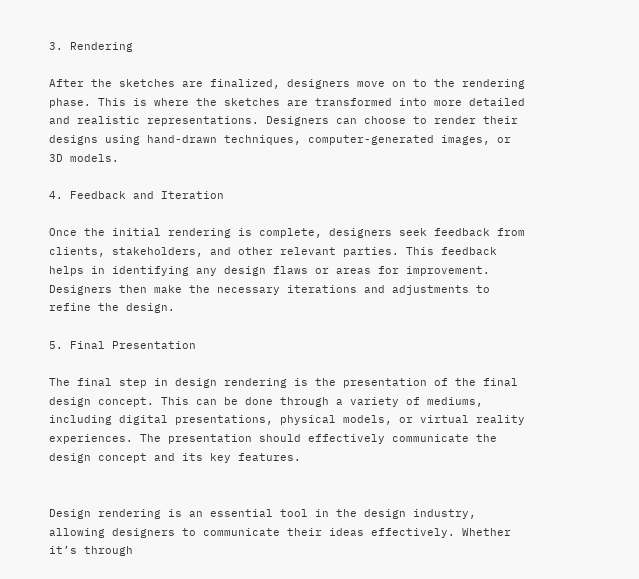3. Rendering

After the sketches are finalized, designers move on to the rendering phase. This is where the sketches are transformed into more detailed and realistic representations. Designers can choose to render their designs using hand-drawn techniques, computer-generated images, or 3D models.

4. Feedback and Iteration

Once the initial rendering is complete, designers seek feedback from clients, stakeholders, and other relevant parties. This feedback helps in identifying any design flaws or areas for improvement. Designers then make the necessary iterations and adjustments to refine the design.

5. Final Presentation

The final step in design rendering is the presentation of the final design concept. This can be done through a variety of mediums, including digital presentations, physical models, or virtual reality experiences. The presentation should effectively communicate the design concept and its key features.


Design rendering is an essential tool in the design industry, allowing designers to communicate their ideas effectively. Whether it’s through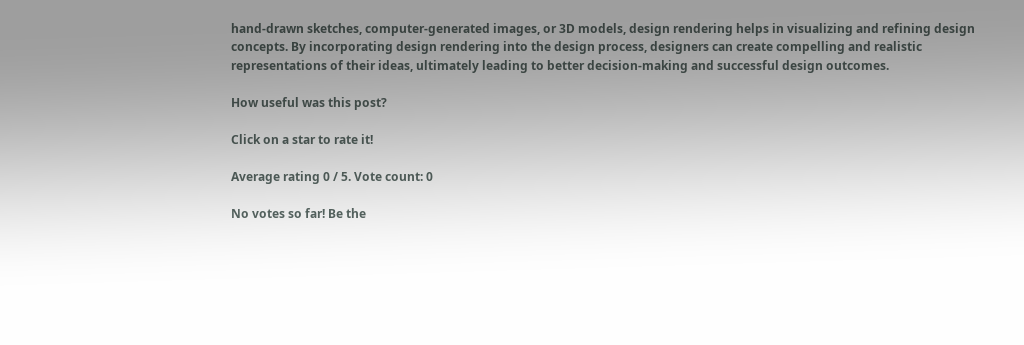hand-drawn sketches, computer-generated images, or 3D models, design rendering helps in visualizing and refining design concepts. By incorporating design rendering into the design process, designers can create compelling and realistic representations of their ideas, ultimately leading to better decision-making and successful design outcomes.

How useful was this post?

Click on a star to rate it!

Average rating 0 / 5. Vote count: 0

No votes so far! Be the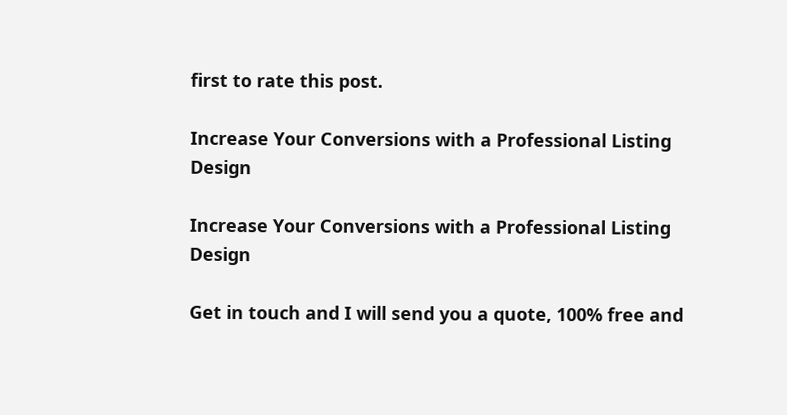first to rate this post.

Increase Your Conversions with a Professional Listing Design

Increase Your Conversions with a Professional Listing Design

Get in touch and I will send you a quote, 100% free and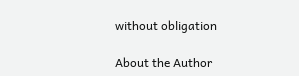without obligation

About the Author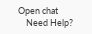Open chat
    Need Help?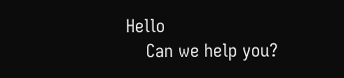Hello
    Can we help you?